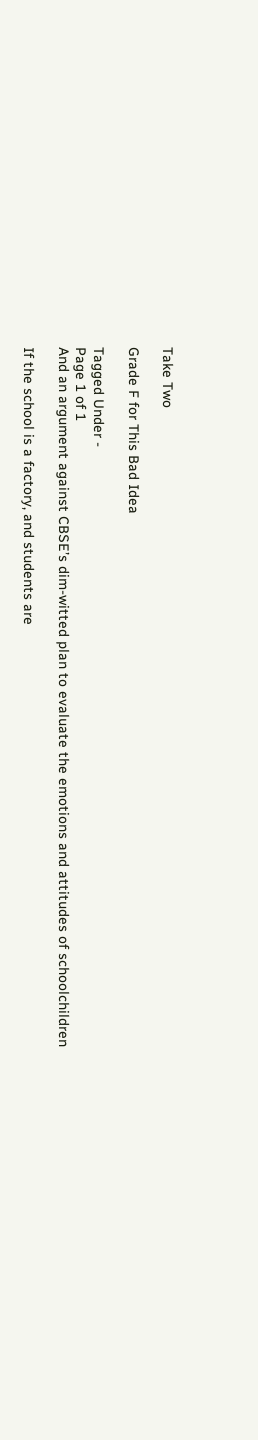Take Two

Grade F for This Bad Idea

Tagged Under -
Page 1 of 1
And an argument against CBSE’s dim-witted plan to evaluate the emotions and attitudes of schoolchildren

If the school is a factory, and students are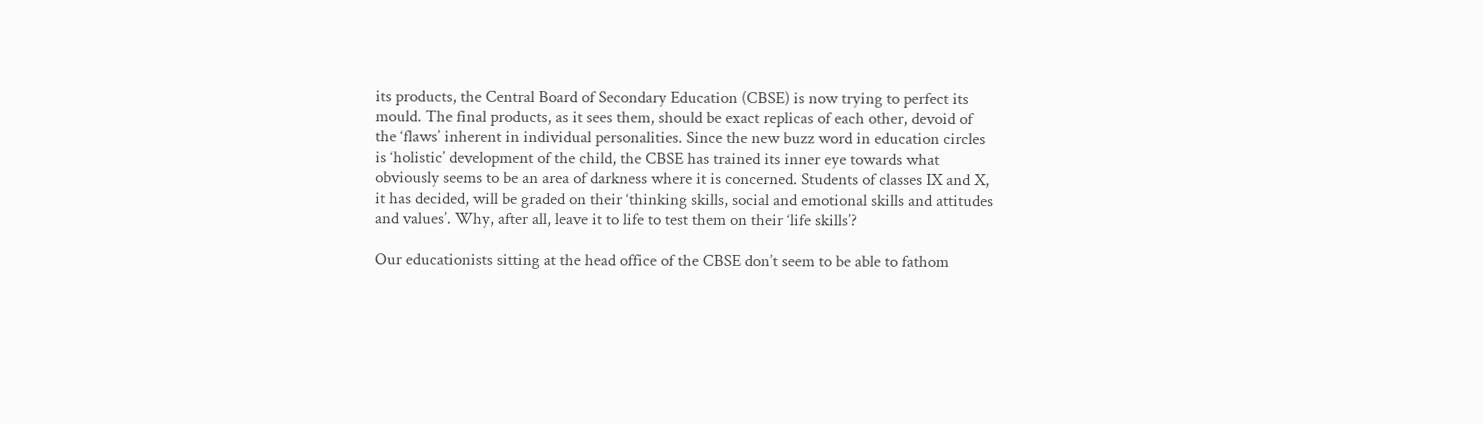its products, the Central Board of Secondary Education (CBSE) is now trying to perfect its mould. The final products, as it sees them, should be exact replicas of each other, devoid of the ‘flaws’ inherent in individual personalities. Since the new buzz word in education circles is ‘holistic’ development of the child, the CBSE has trained its inner eye towards what obviously seems to be an area of darkness where it is concerned. Students of classes IX and X, it has decided, will be graded on their ‘thinking skills, social and emotional skills and attitudes and values’. Why, after all, leave it to life to test them on their ‘life skills’?

Our educationists sitting at the head office of the CBSE don’t seem to be able to fathom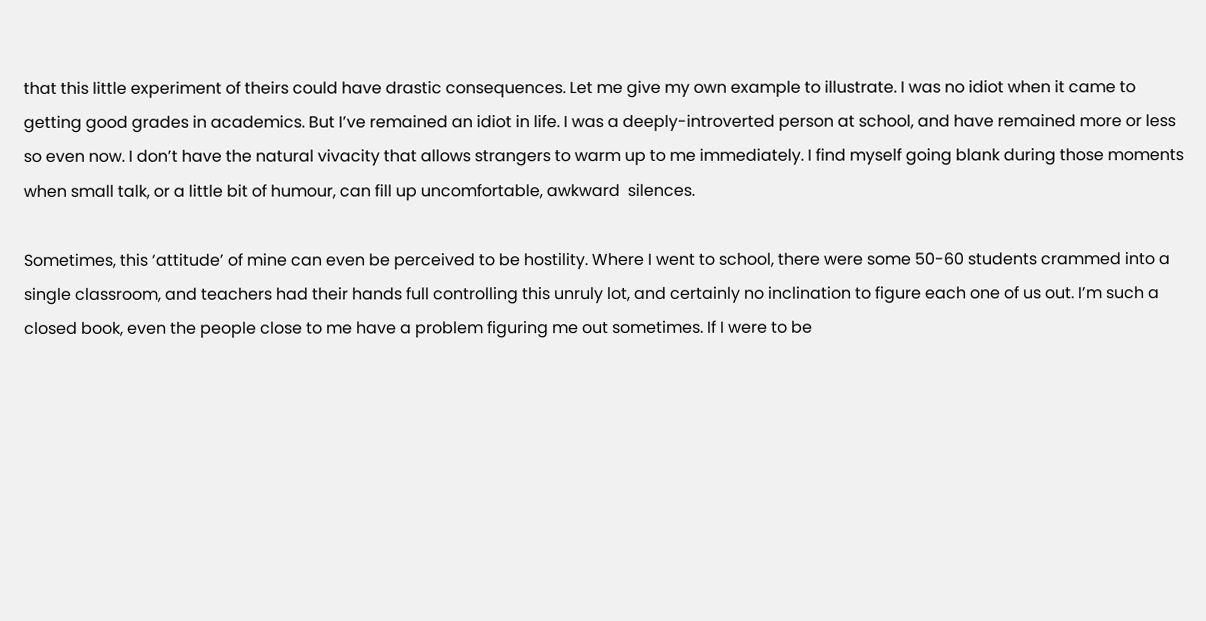that this little experiment of theirs could have drastic consequences. Let me give my own example to illustrate. I was no idiot when it came to getting good grades in academics. But I’ve remained an idiot in life. I was a deeply-introverted person at school, and have remained more or less so even now. I don’t have the natural vivacity that allows strangers to warm up to me immediately. I find myself going blank during those moments when small talk, or a little bit of humour, can fill up uncomfortable, awkward  silences.

Sometimes, this ‘attitude’ of mine can even be perceived to be hostility. Where I went to school, there were some 50-60 students crammed into a single classroom, and teachers had their hands full controlling this unruly lot, and certainly no inclination to figure each one of us out. I’m such a closed book, even the people close to me have a problem figuring me out sometimes. If I were to be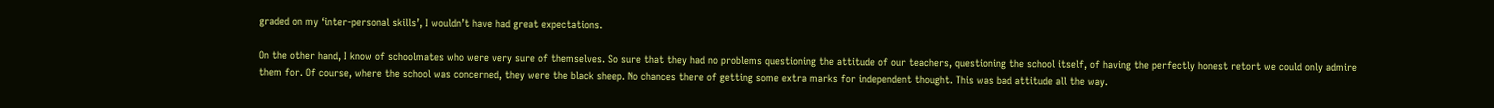graded on my ‘inter-personal skills’, I wouldn’t have had great expectations.

On the other hand, I know of schoolmates who were very sure of themselves. So sure that they had no problems questioning the attitude of our teachers, questioning the school itself, of having the perfectly honest retort we could only admire them for. Of course, where the school was concerned, they were the black sheep. No chances there of getting some extra marks for independent thought. This was bad attitude all the way.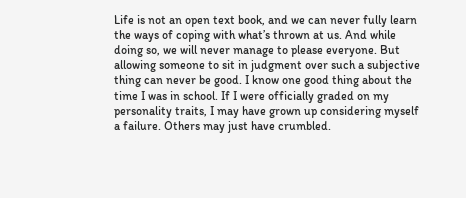Life is not an open text book, and we can never fully learn the ways of coping with what’s thrown at us. And while doing so, we will never manage to please everyone. But allowing someone to sit in judgment over such a subjective thing can never be good. I know one good thing about the time I was in school. If I were officially graded on my personality traits, I may have grown up considering myself a failure. Others may just have crumbled.